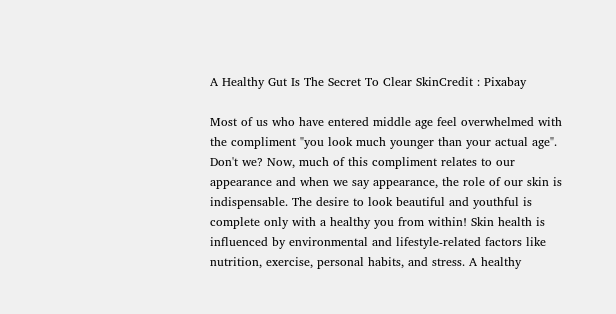A Healthy Gut Is The Secret To Clear SkinCredit : Pixabay

Most of us who have entered middle age feel overwhelmed with the compliment "you look much younger than your actual age". Don't we? Now, much of this compliment relates to our appearance and when we say appearance, the role of our skin is indispensable. The desire to look beautiful and youthful is complete only with a healthy you from within! Skin health is influenced by environmental and lifestyle-related factors like nutrition, exercise, personal habits, and stress. A healthy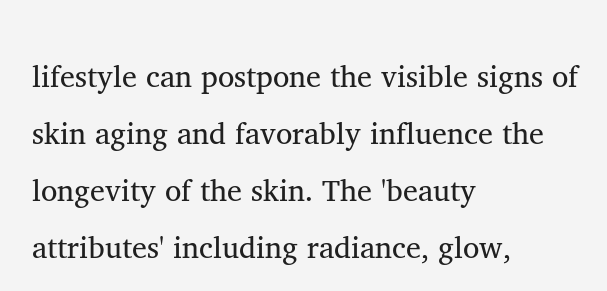lifestyle can postpone the visible signs of skin aging and favorably influence the longevity of the skin. The 'beauty attributes' including radiance, glow,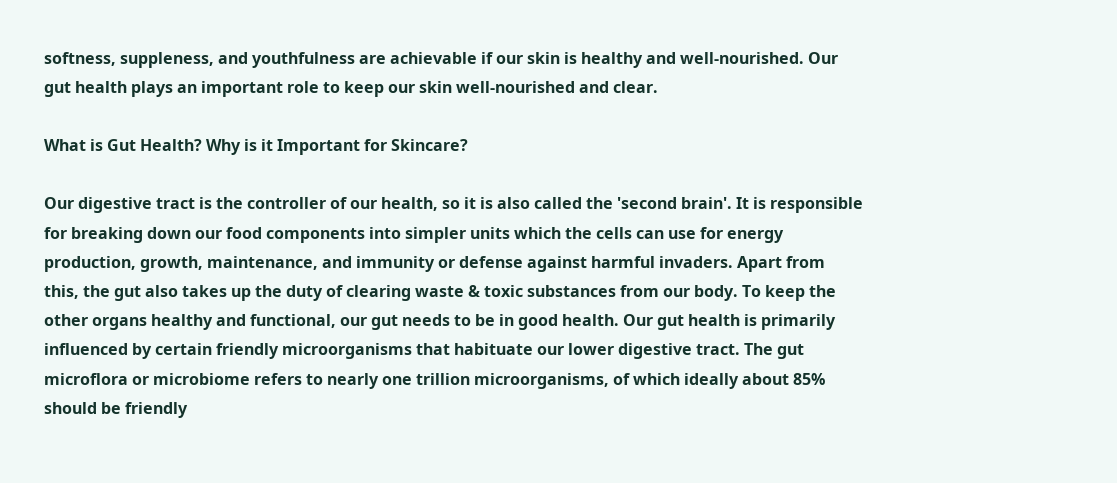softness, suppleness, and youthfulness are achievable if our skin is healthy and well-nourished. Our gut health plays an important role to keep our skin well-nourished and clear.

What is Gut Health? Why is it Important for Skincare?

Our digestive tract is the controller of our health, so it is also called the 'second brain'. It is responsible for breaking down our food components into simpler units which the cells can use for energy production, growth, maintenance, and immunity or defense against harmful invaders. Apart from this, the gut also takes up the duty of clearing waste & toxic substances from our body. To keep the other organs healthy and functional, our gut needs to be in good health. Our gut health is primarily influenced by certain friendly microorganisms that habituate our lower digestive tract. The gut microflora or microbiome refers to nearly one trillion microorganisms, of which ideally about 85% should be friendly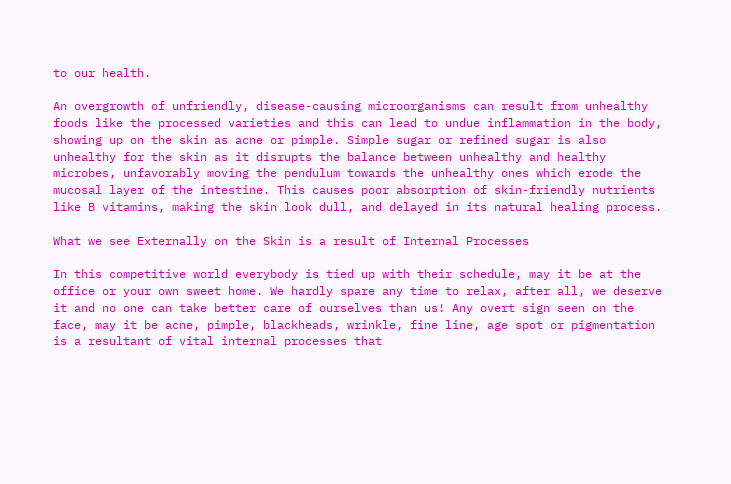to our health.

An overgrowth of unfriendly, disease-causing microorganisms can result from unhealthy foods like the processed varieties and this can lead to undue inflammation in the body, showing up on the skin as acne or pimple. Simple sugar or refined sugar is also unhealthy for the skin as it disrupts the balance between unhealthy and healthy microbes, unfavorably moving the pendulum towards the unhealthy ones which erode the mucosal layer of the intestine. This causes poor absorption of skin-friendly nutrients like B vitamins, making the skin look dull, and delayed in its natural healing process.

What we see Externally on the Skin is a result of Internal Processes

In this competitive world everybody is tied up with their schedule, may it be at the office or your own sweet home. We hardly spare any time to relax, after all, we deserve it and no one can take better care of ourselves than us! Any overt sign seen on the face, may it be acne, pimple, blackheads, wrinkle, fine line, age spot or pigmentation is a resultant of vital internal processes that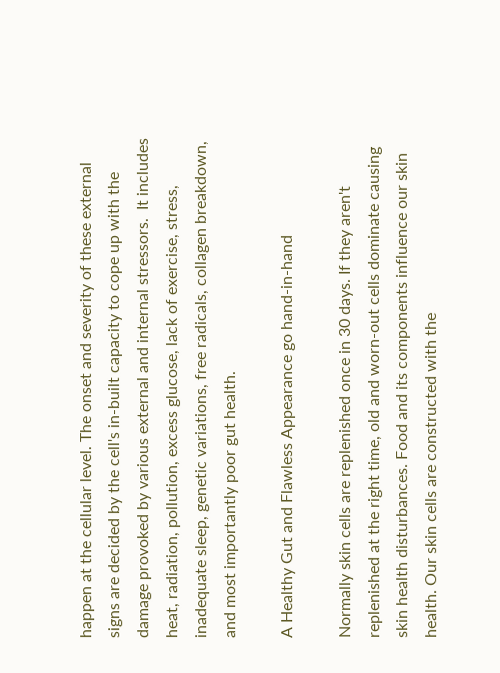happen at the cellular level. The onset and severity of these external signs are decided by the cell's in-built capacity to cope up with the damage provoked by various external and internal stressors.  It includes heat, radiation, pollution, excess glucose, lack of exercise, stress, inadequate sleep, genetic variations, free radicals, collagen breakdown, and most importantly poor gut health.

A Healthy Gut and Flawless Appearance go hand-in-hand

Normally skin cells are replenished once in 30 days. If they aren't replenished at the right time, old and worn-out cells dominate causing skin health disturbances. Food and its components influence our skin health. Our skin cells are constructed with the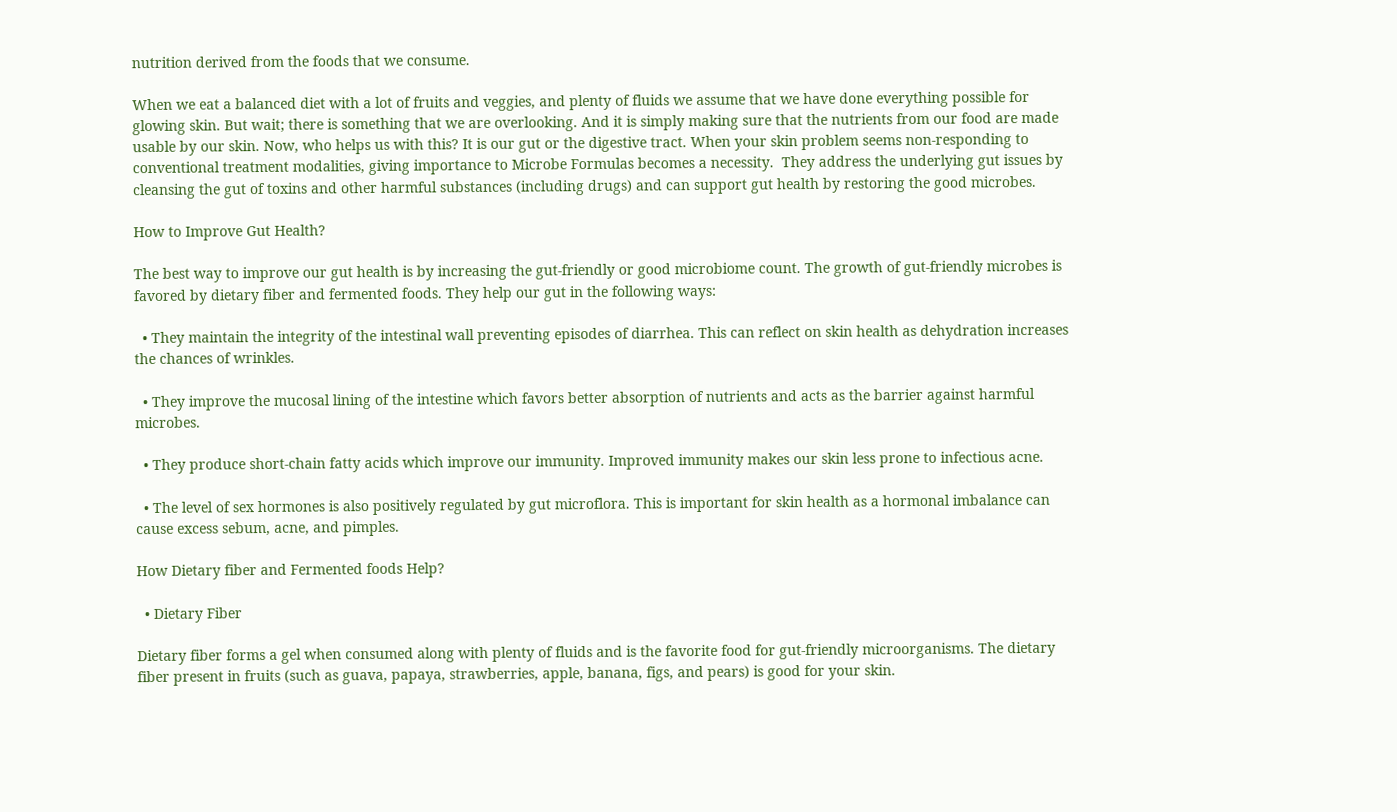nutrition derived from the foods that we consume.

When we eat a balanced diet with a lot of fruits and veggies, and plenty of fluids we assume that we have done everything possible for glowing skin. But wait; there is something that we are overlooking. And it is simply making sure that the nutrients from our food are made usable by our skin. Now, who helps us with this? It is our gut or the digestive tract. When your skin problem seems non-responding to conventional treatment modalities, giving importance to Microbe Formulas becomes a necessity.  They address the underlying gut issues by cleansing the gut of toxins and other harmful substances (including drugs) and can support gut health by restoring the good microbes.

How to Improve Gut Health?

The best way to improve our gut health is by increasing the gut-friendly or good microbiome count. The growth of gut-friendly microbes is favored by dietary fiber and fermented foods. They help our gut in the following ways:

  • They maintain the integrity of the intestinal wall preventing episodes of diarrhea. This can reflect on skin health as dehydration increases the chances of wrinkles.

  • They improve the mucosal lining of the intestine which favors better absorption of nutrients and acts as the barrier against harmful microbes.

  • They produce short-chain fatty acids which improve our immunity. Improved immunity makes our skin less prone to infectious acne.

  • The level of sex hormones is also positively regulated by gut microflora. This is important for skin health as a hormonal imbalance can cause excess sebum, acne, and pimples.

How Dietary fiber and Fermented foods Help?

  • Dietary Fiber

Dietary fiber forms a gel when consumed along with plenty of fluids and is the favorite food for gut-friendly microorganisms. The dietary fiber present in fruits (such as guava, papaya, strawberries, apple, banana, figs, and pears) is good for your skin.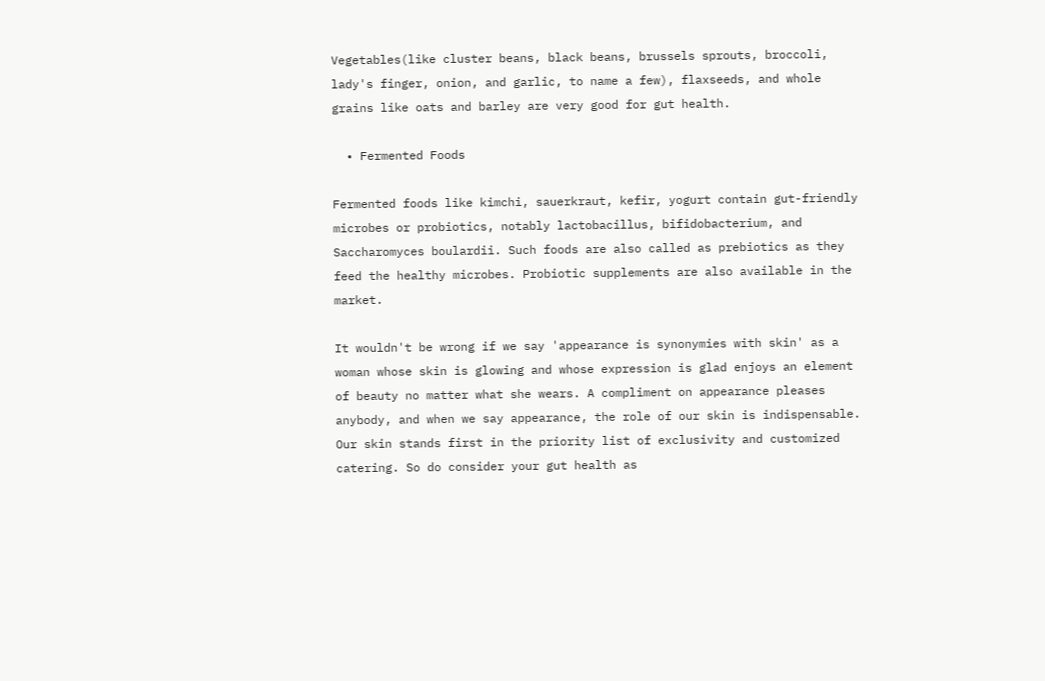Vegetables(like cluster beans, black beans, brussels sprouts, broccoli, lady's finger, onion, and garlic, to name a few), flaxseeds, and whole grains like oats and barley are very good for gut health.

  • Fermented Foods

Fermented foods like kimchi, sauerkraut, kefir, yogurt contain gut-friendly microbes or probiotics, notably lactobacillus, bifidobacterium, and Saccharomyces boulardii. Such foods are also called as prebiotics as they feed the healthy microbes. Probiotic supplements are also available in the market.

It wouldn't be wrong if we say 'appearance is synonymies with skin' as a woman whose skin is glowing and whose expression is glad enjoys an element of beauty no matter what she wears. A compliment on appearance pleases anybody, and when we say appearance, the role of our skin is indispensable. Our skin stands first in the priority list of exclusivity and customized catering. So do consider your gut health as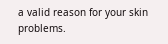a valid reason for your skin problems.